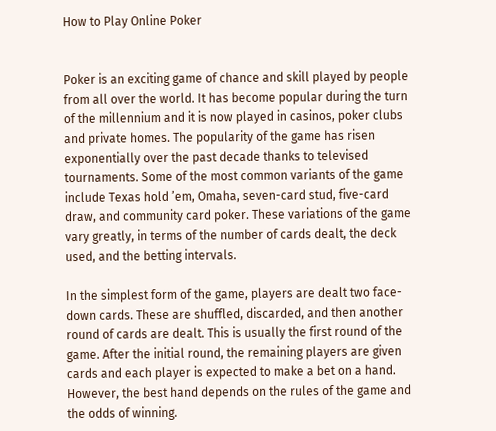How to Play Online Poker


Poker is an exciting game of chance and skill played by people from all over the world. It has become popular during the turn of the millennium and it is now played in casinos, poker clubs and private homes. The popularity of the game has risen exponentially over the past decade thanks to televised tournaments. Some of the most common variants of the game include Texas hold ’em, Omaha, seven-card stud, five-card draw, and community card poker. These variations of the game vary greatly, in terms of the number of cards dealt, the deck used, and the betting intervals.

In the simplest form of the game, players are dealt two face-down cards. These are shuffled, discarded, and then another round of cards are dealt. This is usually the first round of the game. After the initial round, the remaining players are given cards and each player is expected to make a bet on a hand. However, the best hand depends on the rules of the game and the odds of winning.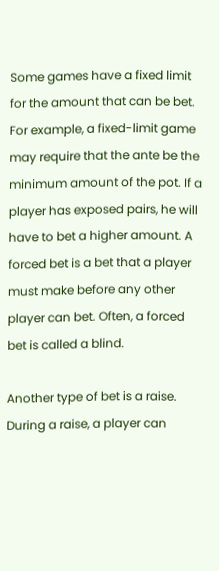Some games have a fixed limit for the amount that can be bet. For example, a fixed-limit game may require that the ante be the minimum amount of the pot. If a player has exposed pairs, he will have to bet a higher amount. A forced bet is a bet that a player must make before any other player can bet. Often, a forced bet is called a blind.

Another type of bet is a raise. During a raise, a player can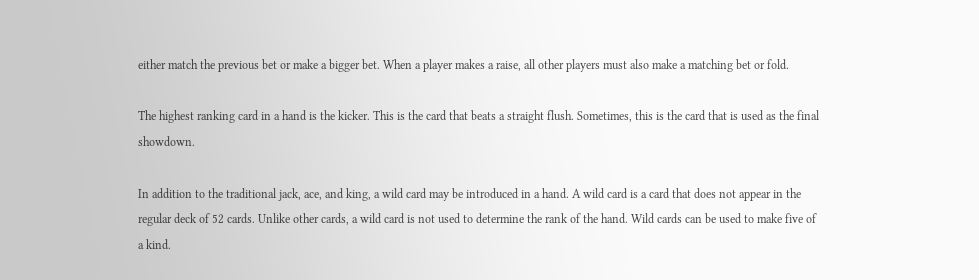either match the previous bet or make a bigger bet. When a player makes a raise, all other players must also make a matching bet or fold.

The highest ranking card in a hand is the kicker. This is the card that beats a straight flush. Sometimes, this is the card that is used as the final showdown.

In addition to the traditional jack, ace, and king, a wild card may be introduced in a hand. A wild card is a card that does not appear in the regular deck of 52 cards. Unlike other cards, a wild card is not used to determine the rank of the hand. Wild cards can be used to make five of a kind.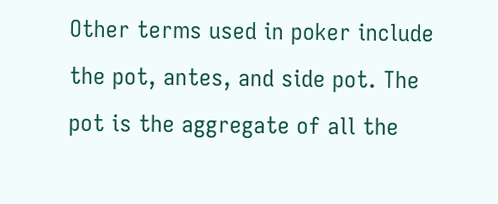Other terms used in poker include the pot, antes, and side pot. The pot is the aggregate of all the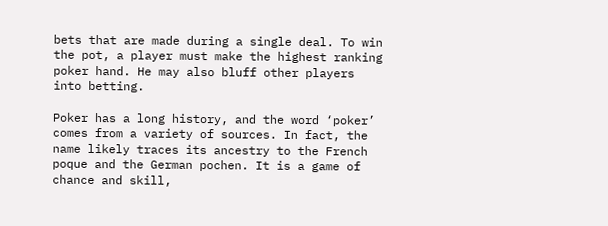bets that are made during a single deal. To win the pot, a player must make the highest ranking poker hand. He may also bluff other players into betting.

Poker has a long history, and the word ‘poker’ comes from a variety of sources. In fact, the name likely traces its ancestry to the French poque and the German pochen. It is a game of chance and skill,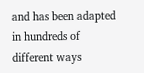and has been adapted in hundreds of different ways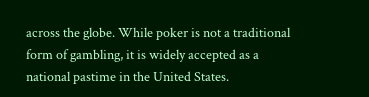across the globe. While poker is not a traditional form of gambling, it is widely accepted as a national pastime in the United States.